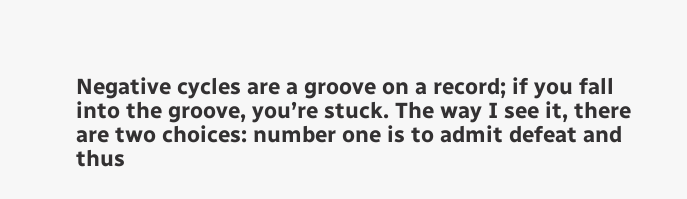Negative cycles are a groove on a record; if you fall into the groove, you’re stuck. The way I see it, there are two choices: number one is to admit defeat and thus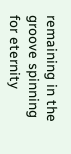remaining in the groove spinning for eternity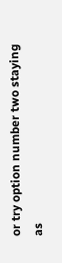or try option number two staying as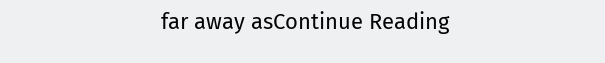far away asContinue Reading